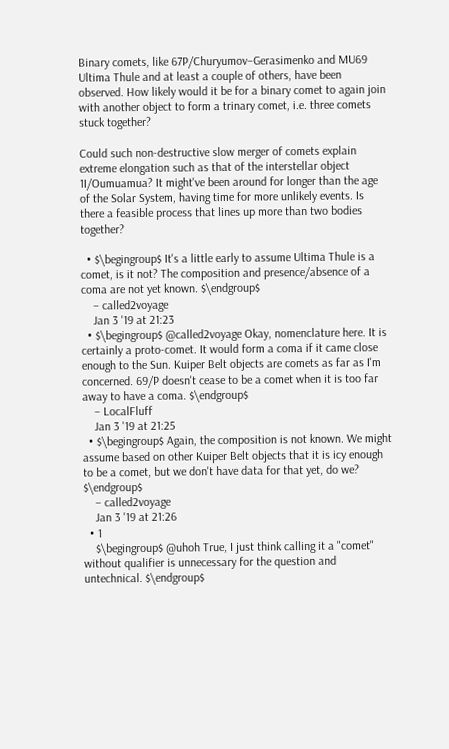Binary comets, like 67P/Churyumov–Gerasimenko and MU69 Ultima Thule and at least a couple of others, have been observed. How likely would it be for a binary comet to again join with another object to form a trinary comet, i.e. three comets stuck together?

Could such non-destructive slow merger of comets explain extreme elongation such as that of the interstellar object 1I/Oumuamua? It might've been around for longer than the age of the Solar System, having time for more unlikely events. Is there a feasible process that lines up more than two bodies together?

  • $\begingroup$ It's a little early to assume Ultima Thule is a comet, is it not? The composition and presence/absence of a coma are not yet known. $\endgroup$
    – called2voyage
    Jan 3 '19 at 21:23
  • $\begingroup$ @called2voyage Okay, nomenclature here. It is certainly a proto-comet. It would form a coma if it came close enough to the Sun. Kuiper Belt objects are comets as far as I'm concerned. 69/P doesn't cease to be a comet when it is too far away to have a coma. $\endgroup$
    – LocalFluff
    Jan 3 '19 at 21:25
  • $\begingroup$ Again, the composition is not known. We might assume based on other Kuiper Belt objects that it is icy enough to be a comet, but we don't have data for that yet, do we? $\endgroup$
    – called2voyage
    Jan 3 '19 at 21:26
  • 1
    $\begingroup$ @uhoh True, I just think calling it a "comet" without qualifier is unnecessary for the question and untechnical. $\endgroup$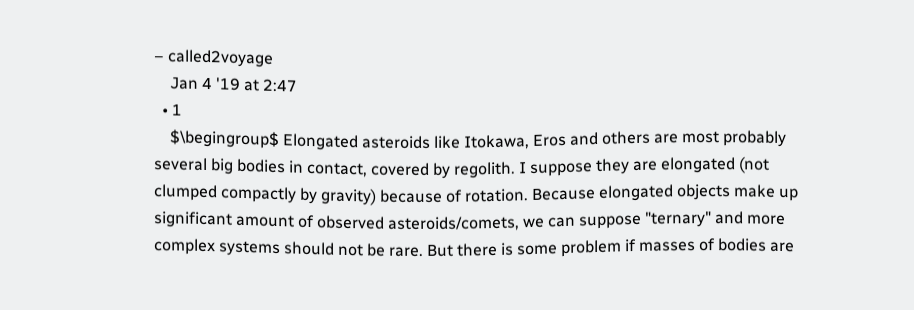– called2voyage
    Jan 4 '19 at 2:47
  • 1
    $\begingroup$ Elongated asteroids like Itokawa, Eros and others are most probably several big bodies in contact, covered by regolith. I suppose they are elongated (not clumped compactly by gravity) because of rotation. Because elongated objects make up significant amount of observed asteroids/comets, we can suppose "ternary" and more complex systems should not be rare. But there is some problem if masses of bodies are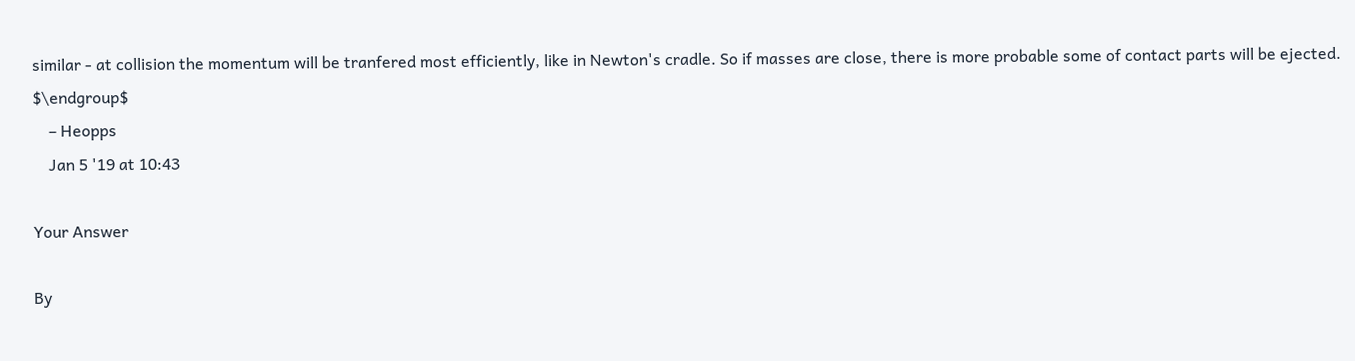similar - at collision the momentum will be tranfered most efficiently, like in Newton's cradle. So if masses are close, there is more probable some of contact parts will be ejected. $\endgroup$
    – Heopps
    Jan 5 '19 at 10:43

Your Answer

By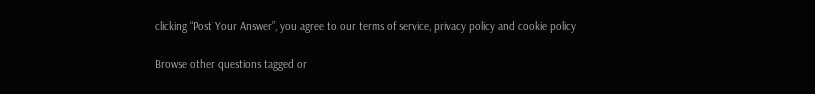clicking “Post Your Answer”, you agree to our terms of service, privacy policy and cookie policy

Browse other questions tagged or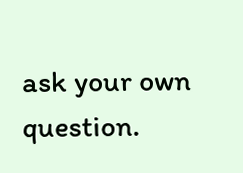ask your own question.